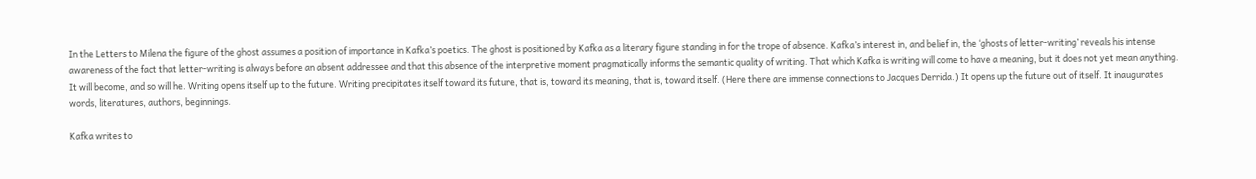In the Letters to Milena the figure of the ghost assumes a position of importance in Kafka’s poetics. The ghost is positioned by Kafka as a literary figure standing in for the trope of absence. Kafka’s interest in, and belief in, the ‘ghosts of letter-writing’ reveals his intense awareness of the fact that letter-writing is always before an absent addressee and that this absence of the interpretive moment pragmatically informs the semantic quality of writing. That which Kafka is writing will come to have a meaning, but it does not yet mean anything. It will become, and so will he. Writing opens itself up to the future. Writing precipitates itself toward its future, that is, toward its meaning, that is, toward itself. (Here there are immense connections to Jacques Derrida.) It opens up the future out of itself. It inaugurates words, literatures, authors, beginnings.

Kafka writes to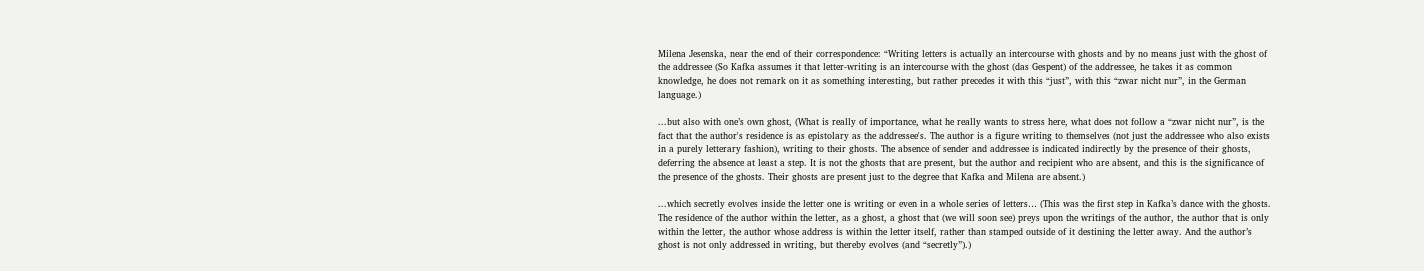Milena Jesenska, near the end of their correspondence: “Writing letters is actually an intercourse with ghosts and by no means just with the ghost of the addressee (So Kafka assumes it that letter-writing is an intercourse with the ghost (das Gespent) of the addressee, he takes it as common knowledge, he does not remark on it as something interesting, but rather precedes it with this “just”, with this “zwar nicht nur”, in the German language.)

...but also with one’s own ghost, (What is really of importance, what he really wants to stress here, what does not follow a “zwar nicht nur”, is the fact that the author's residence is as epistolary as the addressee's. The author is a figure writing to themselves (not just the addressee who also exists in a purely letterary fashion), writing to their ghosts. The absence of sender and addressee is indicated indirectly by the presence of their ghosts, deferring the absence at least a step. It is not the ghosts that are present, but the author and recipient who are absent, and this is the significance of the presence of the ghosts. Their ghosts are present just to the degree that Kafka and Milena are absent.)

...which secretly evolves inside the letter one is writing or even in a whole series of letters… (This was the first step in Kafka’s dance with the ghosts. The residence of the author within the letter, as a ghost, a ghost that (we will soon see) preys upon the writings of the author, the author that is only within the letter, the author whose address is within the letter itself, rather than stamped outside of it destining the letter away. And the author’s ghost is not only addressed in writing, but thereby evolves (and “secretly”).)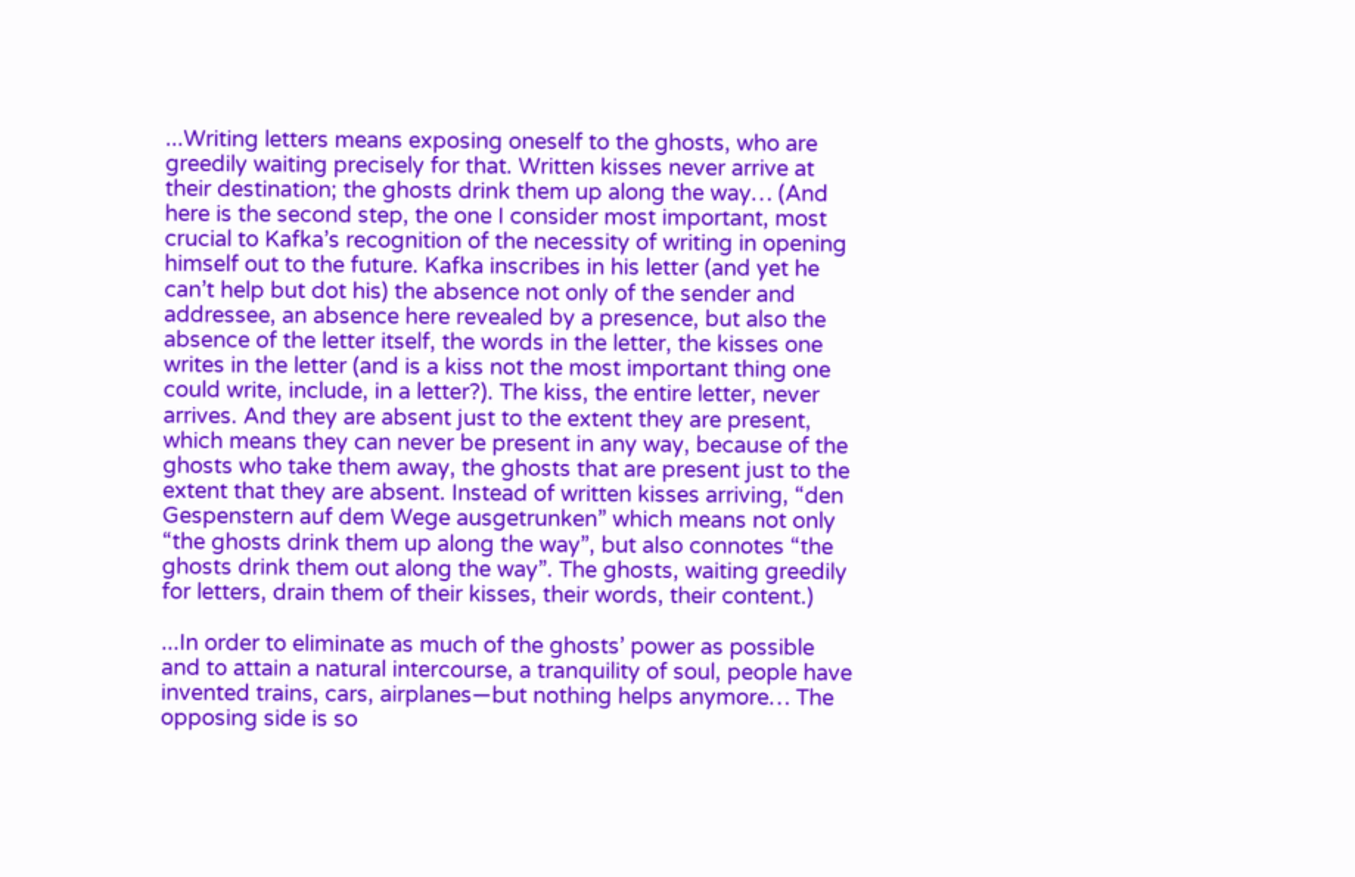...Writing letters means exposing oneself to the ghosts, who are greedily waiting precisely for that. Written kisses never arrive at their destination; the ghosts drink them up along the way… (And here is the second step, the one I consider most important, most crucial to Kafka’s recognition of the necessity of writing in opening himself out to the future. Kafka inscribes in his letter (and yet he can’t help but dot his) the absence not only of the sender and addressee, an absence here revealed by a presence, but also the absence of the letter itself, the words in the letter, the kisses one writes in the letter (and is a kiss not the most important thing one could write, include, in a letter?). The kiss, the entire letter, never arrives. And they are absent just to the extent they are present, which means they can never be present in any way, because of the ghosts who take them away, the ghosts that are present just to the extent that they are absent. Instead of written kisses arriving, “den Gespenstern auf dem Wege ausgetrunken” which means not only “the ghosts drink them up along the way”, but also connotes “the ghosts drink them out along the way”. The ghosts, waiting greedily for letters, drain them of their kisses, their words, their content.)

...In order to eliminate as much of the ghosts’ power as possible and to attain a natural intercourse, a tranquility of soul, people have invented trains, cars, airplanes—but nothing helps anymore… The opposing side is so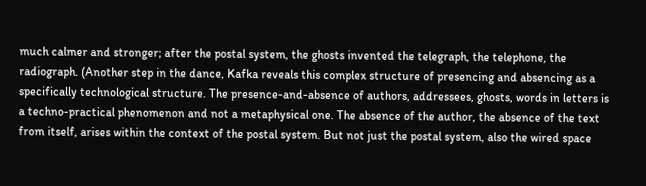much calmer and stronger; after the postal system, the ghosts invented the telegraph, the telephone, the radiograph. (Another step in the dance, Kafka reveals this complex structure of presencing and absencing as a specifically technological structure. The presence-and-absence of authors, addressees, ghosts, words in letters is a techno-practical phenomenon and not a metaphysical one. The absence of the author, the absence of the text from itself, arises within the context of the postal system. But not just the postal system, also the wired space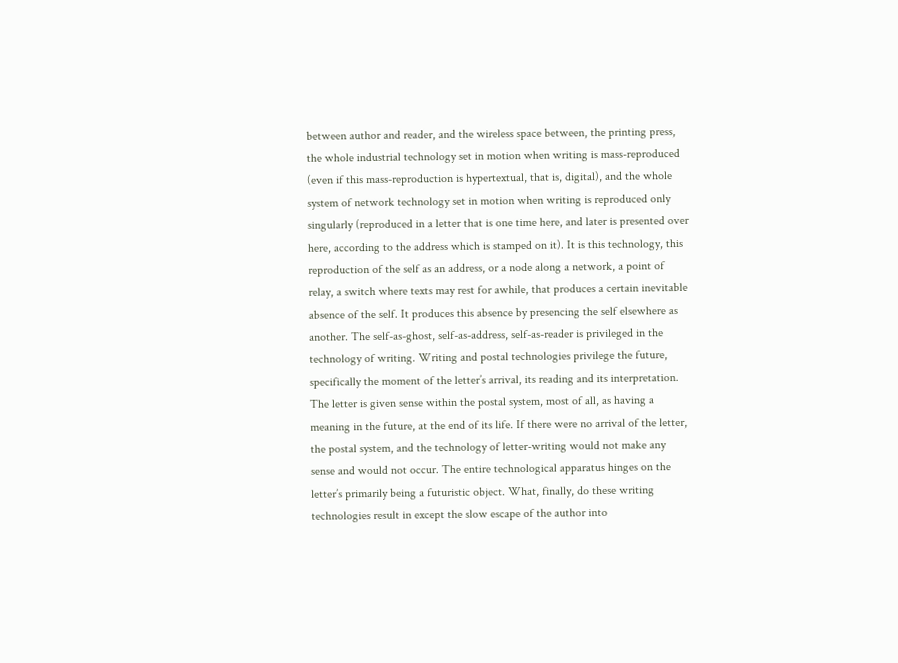between author and reader, and the wireless space between, the printing press, the whole industrial technology set in motion when writing is mass-reproduced (even if this mass-reproduction is hypertextual, that is, digital), and the whole system of network technology set in motion when writing is reproduced only singularly (reproduced in a letter that is one time here, and later is presented over here, according to the address which is stamped on it). It is this technology, this reproduction of the self as an address, or a node along a network, a point of relay, a switch where texts may rest for awhile, that produces a certain inevitable absence of the self. It produces this absence by presencing the self elsewhere as another. The self-as-ghost, self-as-address, self-as-reader is privileged in the technology of writing. Writing and postal technologies privilege the future, specifically the moment of the letter’s arrival, its reading and its interpretation. The letter is given sense within the postal system, most of all, as having a meaning in the future, at the end of its life. If there were no arrival of the letter, the postal system, and the technology of letter-writing would not make any sense and would not occur. The entire technological apparatus hinges on the letter’s primarily being a futuristic object. What, finally, do these writing technologies result in except the slow escape of the author into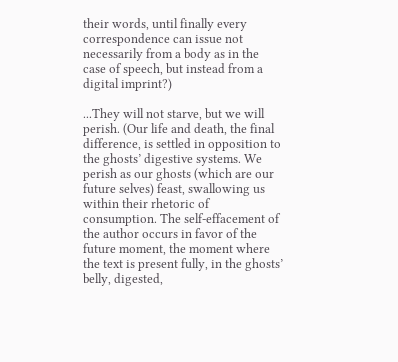their words, until finally every correspondence can issue not necessarily from a body as in the case of speech, but instead from a digital imprint?)

...They will not starve, but we will perish. (Our life and death, the final difference, is settled in opposition to the ghosts’ digestive systems. We perish as our ghosts (which are our future selves) feast, swallowing us within their rhetoric of consumption. The self-effacement of the author occurs in favor of the future moment, the moment where the text is present fully, in the ghosts’ belly, digested,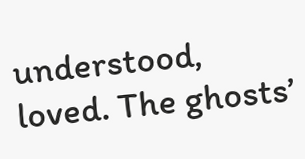understood, loved. The ghosts’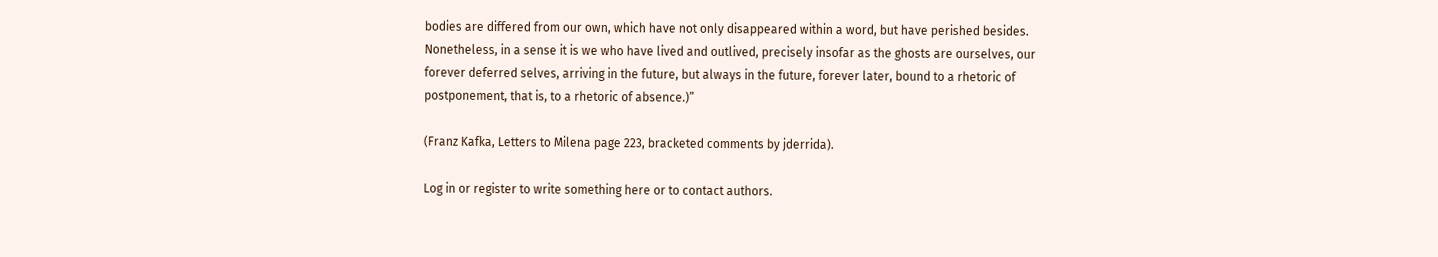bodies are differed from our own, which have not only disappeared within a word, but have perished besides. Nonetheless, in a sense it is we who have lived and outlived, precisely insofar as the ghosts are ourselves, our forever deferred selves, arriving in the future, but always in the future, forever later, bound to a rhetoric of postponement, that is, to a rhetoric of absence.)”

(Franz Kafka, Letters to Milena page 223, bracketed comments by jderrida).

Log in or register to write something here or to contact authors.